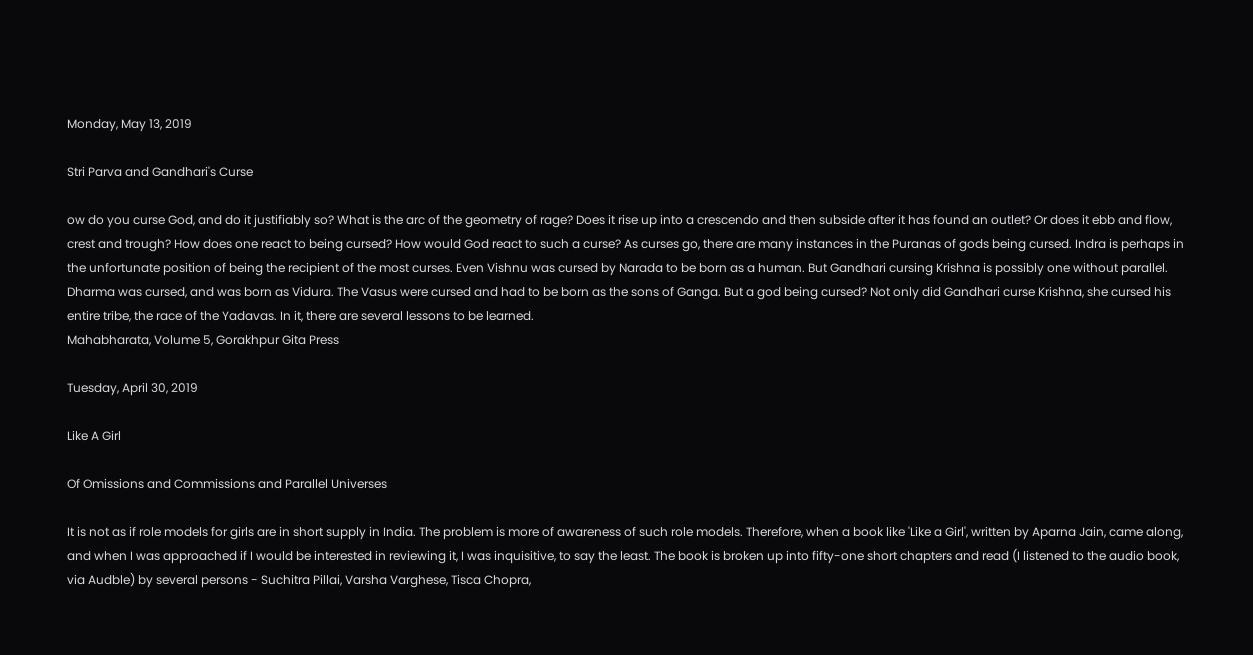Monday, May 13, 2019

Stri Parva and Gandhari's Curse

ow do you curse God, and do it justifiably so? What is the arc of the geometry of rage? Does it rise up into a crescendo and then subside after it has found an outlet? Or does it ebb and flow, crest and trough? How does one react to being cursed? How would God react to such a curse? As curses go, there are many instances in the Puranas of gods being cursed. Indra is perhaps in the unfortunate position of being the recipient of the most curses. Even Vishnu was cursed by Narada to be born as a human. But Gandhari cursing Krishna is possibly one without parallel. Dharma was cursed, and was born as Vidura. The Vasus were cursed and had to be born as the sons of Ganga. But a god being cursed? Not only did Gandhari curse Krishna, she cursed his entire tribe, the race of the Yadavas. In it, there are several lessons to be learned.
Mahabharata, Volume 5, Gorakhpur Gita Press

Tuesday, April 30, 2019

Like A Girl

Of Omissions and Commissions and Parallel Universes

It is not as if role models for girls are in short supply in India. The problem is more of awareness of such role models. Therefore, when a book like 'Like a Girl', written by Aparna Jain, came along, and when I was approached if I would be interested in reviewing it, I was inquisitive, to say the least. The book is broken up into fifty-one short chapters and read (I listened to the audio book, via Audble) by several persons - Suchitra Pillai, Varsha Varghese, Tisca Chopra,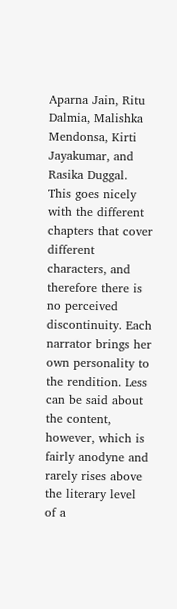Aparna Jain, Ritu Dalmia, Malishka Mendonsa, Kirti Jayakumar, and Rasika Duggal. This goes nicely with the different chapters that cover different characters, and therefore there is no perceived discontinuity. Each narrator brings her own personality to the rendition. Less can be said about the content, however, which is fairly anodyne and rarely rises above the literary level of a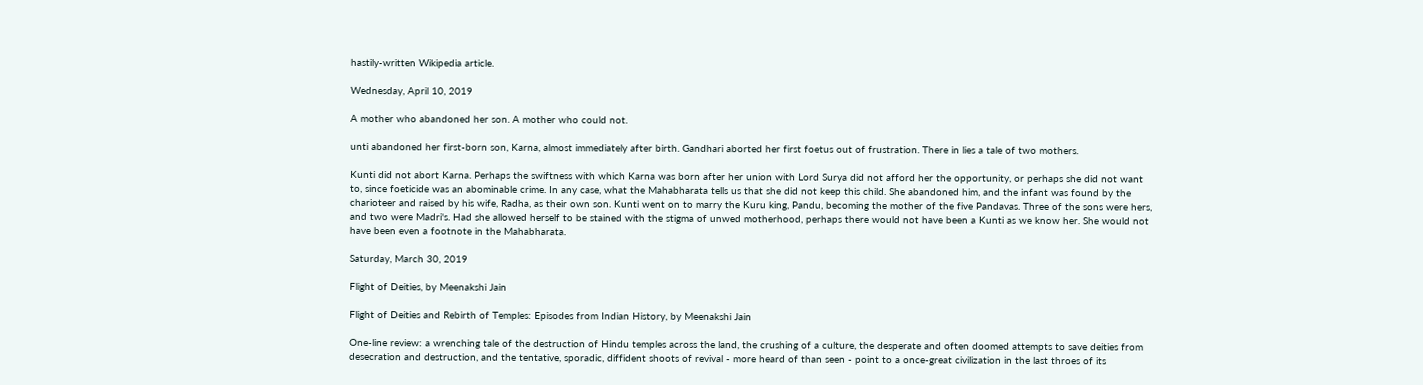hastily-written Wikipedia article.

Wednesday, April 10, 2019

A mother who abandoned her son. A mother who could not.

unti abandoned her first-born son, Karna, almost immediately after birth. Gandhari aborted her first foetus out of frustration. There in lies a tale of two mothers.

Kunti did not abort Karna. Perhaps the swiftness with which Karna was born after her union with Lord Surya did not afford her the opportunity, or perhaps she did not want to, since foeticide was an abominable crime. In any case, what the Mahabharata tells us that she did not keep this child. She abandoned him, and the infant was found by the charioteer and raised by his wife, Radha, as their own son. Kunti went on to marry the Kuru king, Pandu, becoming the mother of the five Pandavas. Three of the sons were hers, and two were Madri's. Had she allowed herself to be stained with the stigma of unwed motherhood, perhaps there would not have been a Kunti as we know her. She would not have been even a footnote in the Mahabharata.

Saturday, March 30, 2019

Flight of Deities, by Meenakshi Jain

Flight of Deities and Rebirth of Temples: Episodes from Indian History, by Meenakshi Jain

One-line review: a wrenching tale of the destruction of Hindu temples across the land, the crushing of a culture, the desperate and often doomed attempts to save deities from desecration and destruction, and the tentative, sporadic, diffident shoots of revival - more heard of than seen - point to a once-great civilization in the last throes of its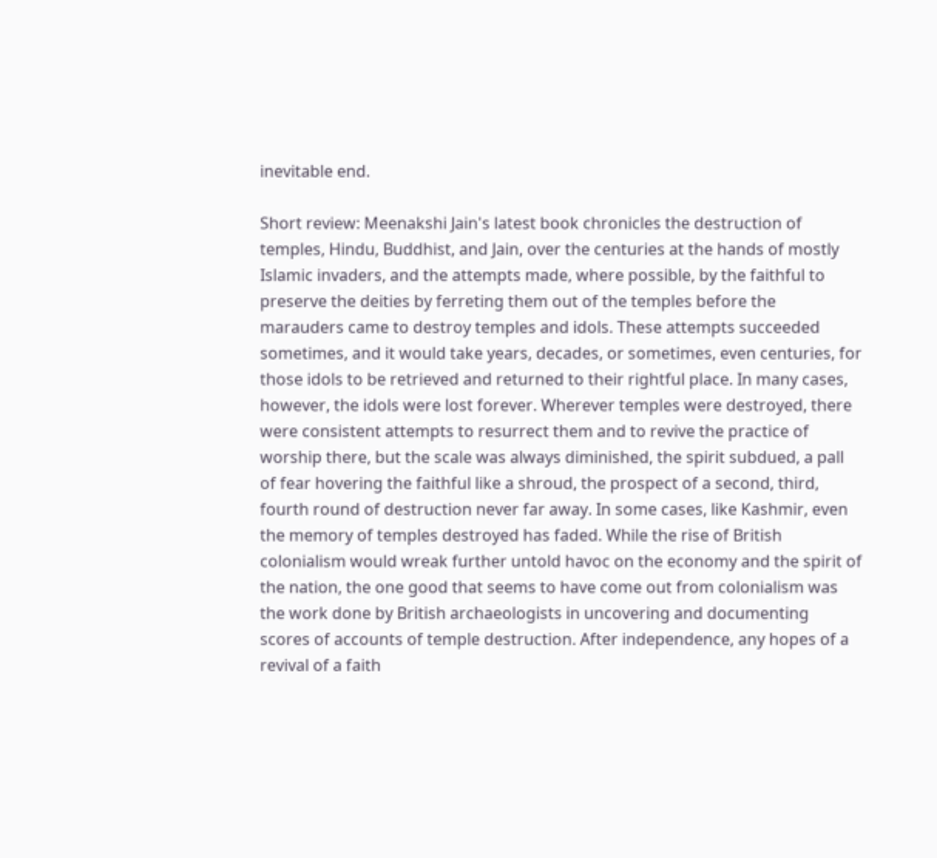inevitable end.

Short review: Meenakshi Jain's latest book chronicles the destruction of temples, Hindu, Buddhist, and Jain, over the centuries at the hands of mostly Islamic invaders, and the attempts made, where possible, by the faithful to preserve the deities by ferreting them out of the temples before the marauders came to destroy temples and idols. These attempts succeeded sometimes, and it would take years, decades, or sometimes, even centuries, for those idols to be retrieved and returned to their rightful place. In many cases, however, the idols were lost forever. Wherever temples were destroyed, there were consistent attempts to resurrect them and to revive the practice of worship there, but the scale was always diminished, the spirit subdued, a pall of fear hovering the faithful like a shroud, the prospect of a second, third, fourth round of destruction never far away. In some cases, like Kashmir, even the memory of temples destroyed has faded. While the rise of British colonialism would wreak further untold havoc on the economy and the spirit of the nation, the one good that seems to have come out from colonialism was the work done by British archaeologists in uncovering and documenting scores of accounts of temple destruction. After independence, any hopes of a revival of a faith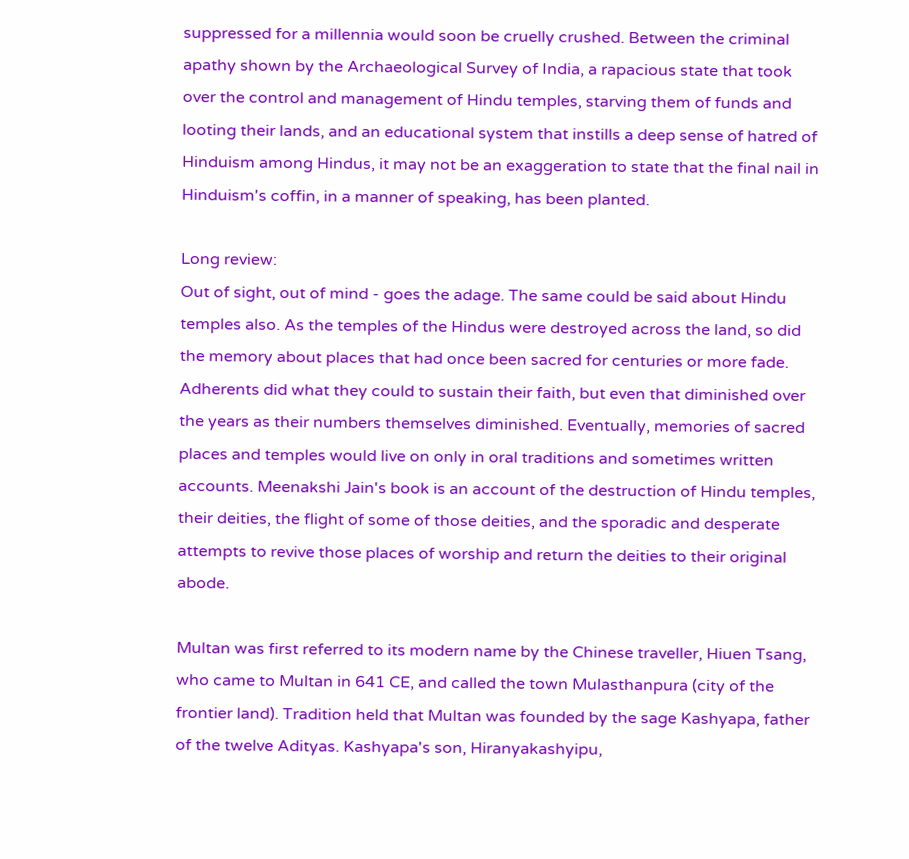suppressed for a millennia would soon be cruelly crushed. Between the criminal apathy shown by the Archaeological Survey of India, a rapacious state that took over the control and management of Hindu temples, starving them of funds and looting their lands, and an educational system that instills a deep sense of hatred of Hinduism among Hindus, it may not be an exaggeration to state that the final nail in Hinduism's coffin, in a manner of speaking, has been planted.

Long review:
Out of sight, out of mind - goes the adage. The same could be said about Hindu temples also. As the temples of the Hindus were destroyed across the land, so did the memory about places that had once been sacred for centuries or more fade. Adherents did what they could to sustain their faith, but even that diminished over the years as their numbers themselves diminished. Eventually, memories of sacred places and temples would live on only in oral traditions and sometimes written accounts. Meenakshi Jain's book is an account of the destruction of Hindu temples, their deities, the flight of some of those deities, and the sporadic and desperate attempts to revive those places of worship and return the deities to their original abode.

Multan was first referred to its modern name by the Chinese traveller, Hiuen Tsang, who came to Multan in 641 CE, and called the town Mulasthanpura (city of the frontier land). Tradition held that Multan was founded by the sage Kashyapa, father of the twelve Adityas. Kashyapa's son, Hiranyakashyipu,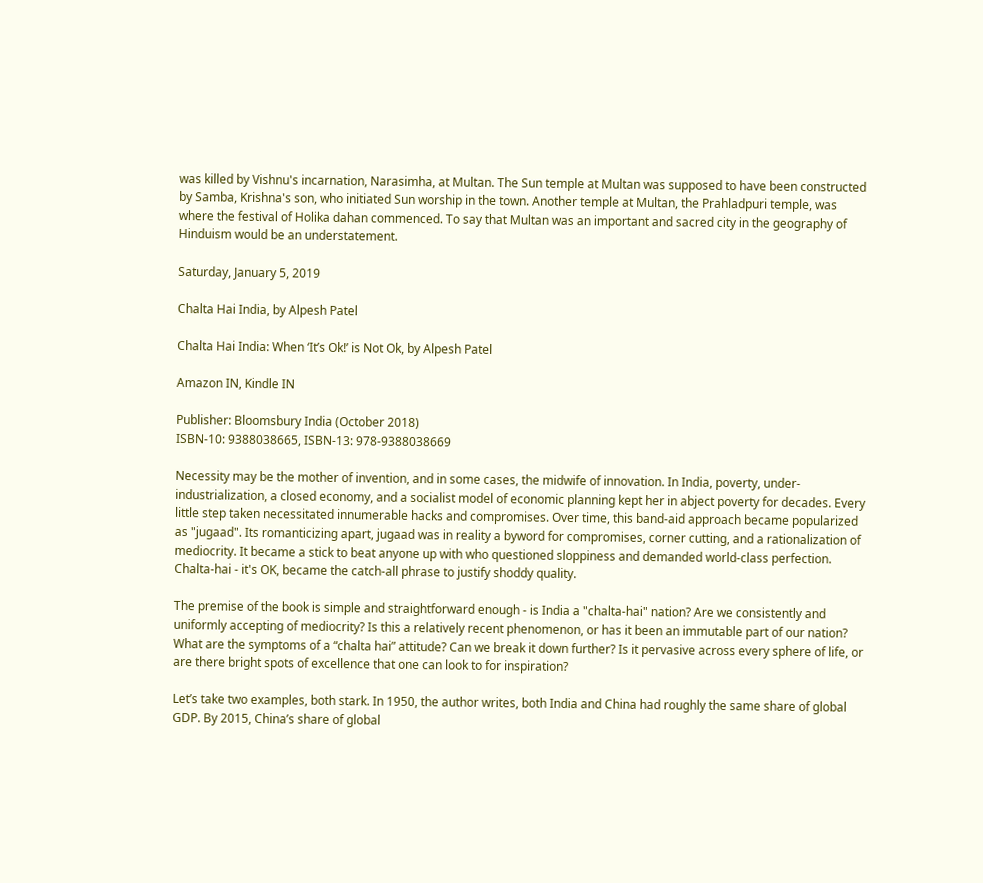was killed by Vishnu's incarnation, Narasimha, at Multan. The Sun temple at Multan was supposed to have been constructed by Samba, Krishna's son, who initiated Sun worship in the town. Another temple at Multan, the Prahladpuri temple, was where the festival of Holika dahan commenced. To say that Multan was an important and sacred city in the geography of Hinduism would be an understatement.

Saturday, January 5, 2019

Chalta Hai India, by Alpesh Patel

Chalta Hai India: When ‘It’s Ok!’ is Not Ok, by Alpesh Patel

Amazon IN, Kindle IN

Publisher: Bloomsbury India (October 2018)
ISBN-10: 9388038665, ISBN-13: 978-9388038669

Necessity may be the mother of invention, and in some cases, the midwife of innovation. In India, poverty, under-industrialization, a closed economy, and a socialist model of economic planning kept her in abject poverty for decades. Every little step taken necessitated innumerable hacks and compromises. Over time, this band-aid approach became popularized as "jugaad". Its romanticizing apart, jugaad was in reality a byword for compromises, corner cutting, and a rationalization of mediocrity. It became a stick to beat anyone up with who questioned sloppiness and demanded world-class perfection. Chalta-hai - it's OK, became the catch-all phrase to justify shoddy quality.

The premise of the book is simple and straightforward enough - is India a "chalta-hai" nation? Are we consistently and uniformly accepting of mediocrity? Is this a relatively recent phenomenon, or has it been an immutable part of our nation? What are the symptoms of a “chalta hai” attitude? Can we break it down further? Is it pervasive across every sphere of life, or are there bright spots of excellence that one can look to for inspiration?

Let’s take two examples, both stark. In 1950, the author writes, both India and China had roughly the same share of global GDP. By 2015, China’s share of global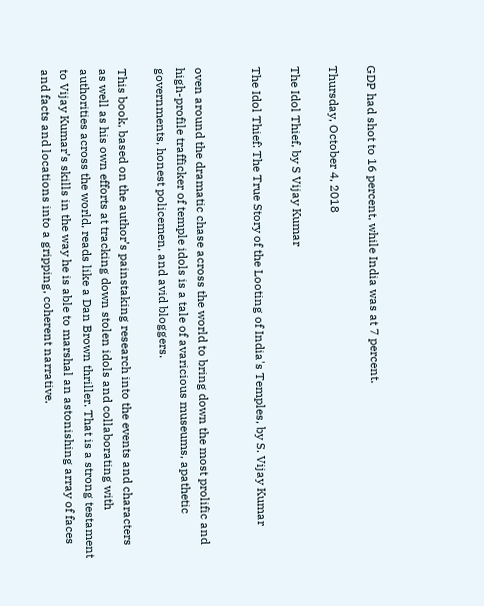GDP had shot to 16 percent, while India was at 7 percent.

Thursday, October 4, 2018

The Idol Thief, by S Vijay Kumar

The Idol Thief: The True Story of the Looting of India's Temples, by S. Vijay Kumar


oven around the dramatic chase across the world to bring down the most prolific and high-profile trafficker of temple idols is a tale of avaricious museums, apathetic governments, honest policemen, and avid bloggers.

This book, based on the author’s painstaking research into the events and characters as well as his own efforts at tracking down stolen idols and collaborating with authorities across the world, reads like a Dan Brown thriller. That is a strong testament to Vijay Kumar’s skills in the way he is able to marshal an astonishing array of faces and facts and locations into a gripping, coherent narrative.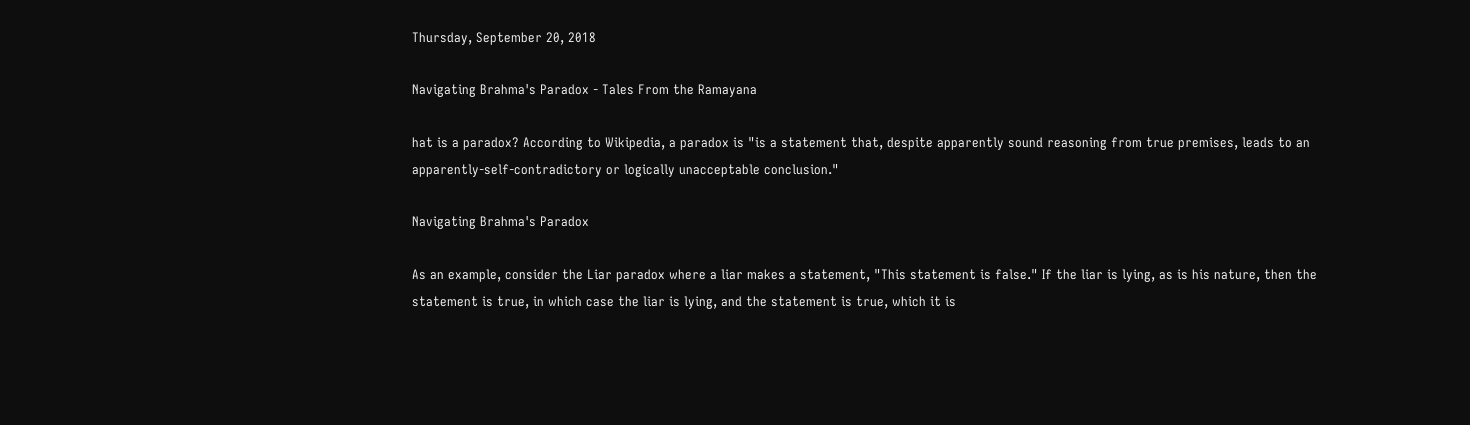Thursday, September 20, 2018

Navigating Brahma's Paradox - Tales From the Ramayana

hat is a paradox? According to Wikipedia, a paradox is "is a statement that, despite apparently sound reasoning from true premises, leads to an apparently-self-contradictory or logically unacceptable conclusion."

Navigating Brahma's Paradox

As an example, consider the Liar paradox where a liar makes a statement, "This statement is false." If the liar is lying, as is his nature, then the statement is true, in which case the liar is lying, and the statement is true, which it is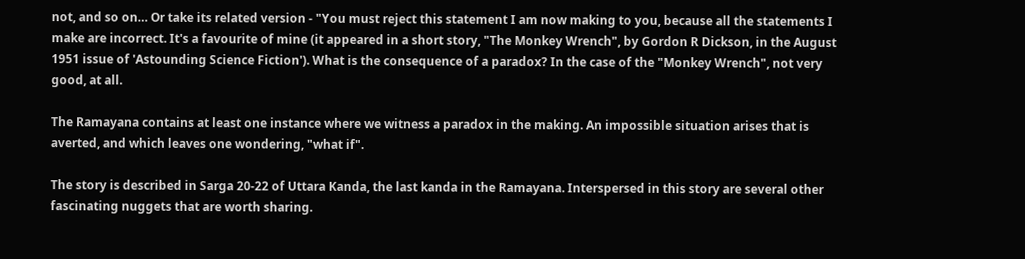not, and so on… Or take its related version - "You must reject this statement I am now making to you, because all the statements I make are incorrect. It's a favourite of mine (it appeared in a short story, "The Monkey Wrench", by Gordon R Dickson, in the August 1951 issue of 'Astounding Science Fiction'). What is the consequence of a paradox? In the case of the "Monkey Wrench", not very good, at all.

The Ramayana contains at least one instance where we witness a paradox in the making. An impossible situation arises that is averted, and which leaves one wondering, "what if".

The story is described in Sarga 20-22 of Uttara Kanda, the last kanda in the Ramayana. Interspersed in this story are several other fascinating nuggets that are worth sharing.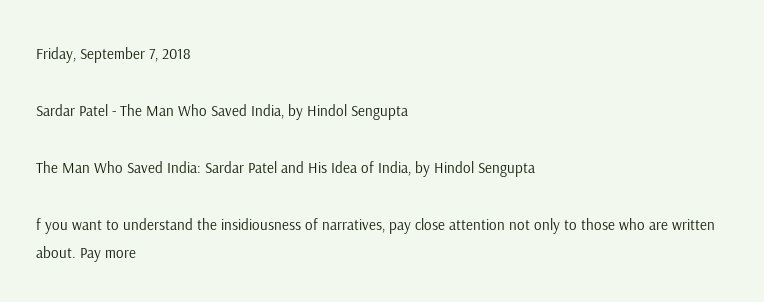Friday, September 7, 2018

Sardar Patel - The Man Who Saved India, by Hindol Sengupta

The Man Who Saved India: Sardar Patel and His Idea of India, by Hindol Sengupta

f you want to understand the insidiousness of narratives, pay close attention not only to those who are written about. Pay more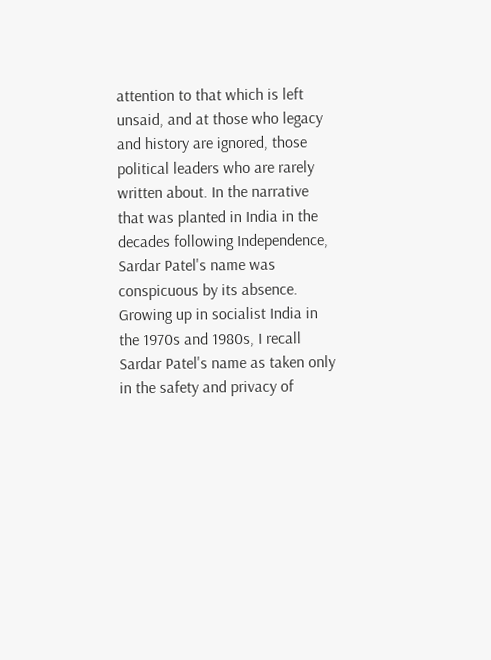attention to that which is left unsaid, and at those who legacy and history are ignored, those political leaders who are rarely written about. In the narrative that was planted in India in the decades following Independence, Sardar Patel's name was conspicuous by its absence. Growing up in socialist India in the 1970s and 1980s, I recall Sardar Patel's name as taken only in the safety and privacy of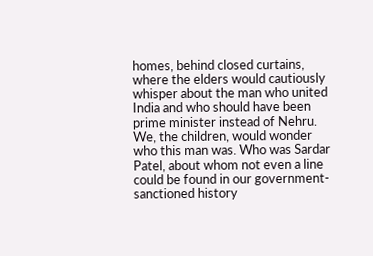homes, behind closed curtains, where the elders would cautiously whisper about the man who united India and who should have been prime minister instead of Nehru. We, the children, would wonder who this man was. Who was Sardar Patel, about whom not even a line could be found in our government-sanctioned history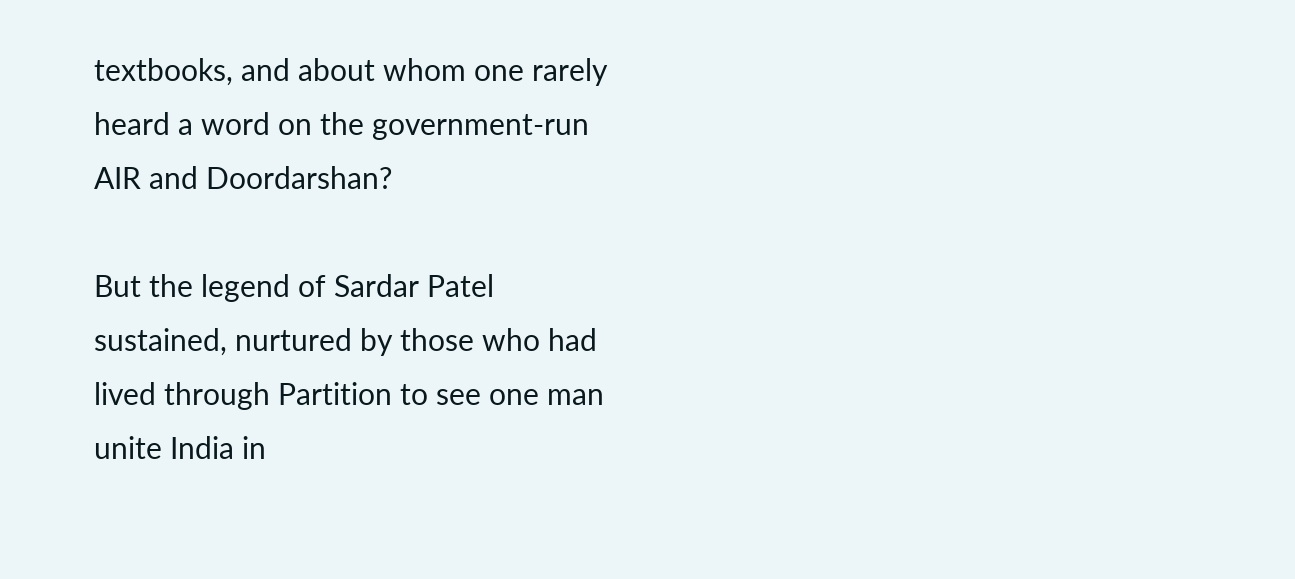textbooks, and about whom one rarely heard a word on the government-run AIR and Doordarshan?

But the legend of Sardar Patel sustained, nurtured by those who had lived through Partition to see one man unite India in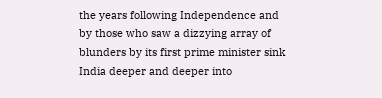the years following Independence and by those who saw a dizzying array of blunders by its first prime minister sink India deeper and deeper into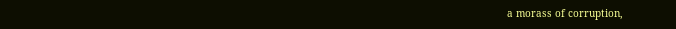a morass of corruption,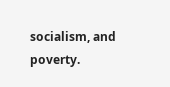socialism, and poverty.